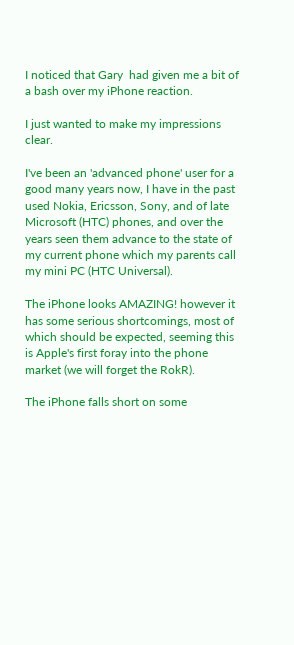I noticed that Gary  had given me a bit of a bash over my iPhone reaction.

I just wanted to make my impressions clear.

I've been an 'advanced phone' user for a good many years now, I have in the past used Nokia, Ericsson, Sony, and of late Microsoft (HTC) phones, and over the years seen them advance to the state of my current phone which my parents call my mini PC (HTC Universal).

The iPhone looks AMAZING! however it has some serious shortcomings, most of which should be expected, seeming this is Apple's first foray into the phone market (we will forget the RokR).

The iPhone falls short on some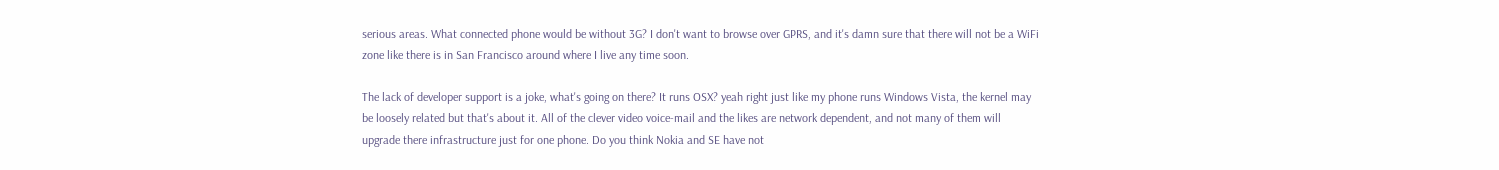serious areas. What connected phone would be without 3G? I don't want to browse over GPRS, and it's damn sure that there will not be a WiFi zone like there is in San Francisco around where I live any time soon.

The lack of developer support is a joke, what's going on there? It runs OSX? yeah right just like my phone runs Windows Vista, the kernel may be loosely related but that's about it. All of the clever video voice-mail and the likes are network dependent, and not many of them will upgrade there infrastructure just for one phone. Do you think Nokia and SE have not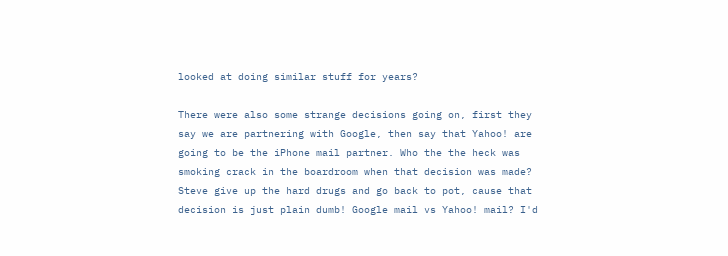looked at doing similar stuff for years?

There were also some strange decisions going on, first they say we are partnering with Google, then say that Yahoo! are going to be the iPhone mail partner. Who the the heck was smoking crack in the boardroom when that decision was made? Steve give up the hard drugs and go back to pot, cause that decision is just plain dumb! Google mail vs Yahoo! mail? I'd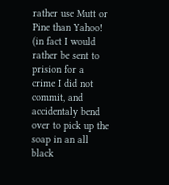rather use Mutt or Pine than Yahoo! (in fact I would rather be sent to prision for a crime I did not commit, and accidentaly bend over to pick up the soap in an all black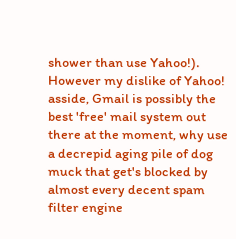shower than use Yahoo!). However my dislike of Yahoo! asside, Gmail is possibly the best 'free' mail system out there at the moment, why use a decrepid aging pile of dog muck that get's blocked by almost every decent spam filter engine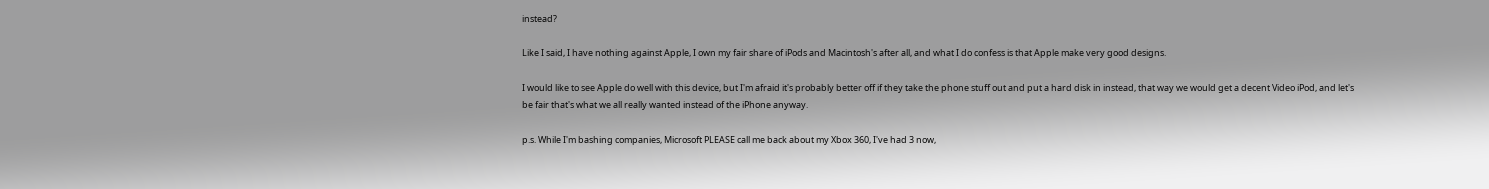instead?

Like I said, I have nothing against Apple, I own my fair share of iPods and Macintosh's after all, and what I do confess is that Apple make very good designs.

I would like to see Apple do well with this device, but I'm afraid it's probably better off if they take the phone stuff out and put a hard disk in instead, that way we would get a decent Video iPod, and let's be fair that's what we all really wanted instead of the iPhone anyway.

p.s. While I'm bashing companies, Microsoft PLEASE call me back about my Xbox 360, I've had 3 now,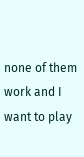none of them work and I want to play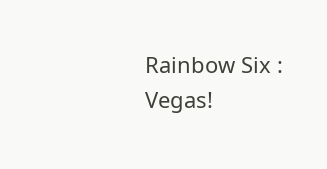Rainbow Six : Vegas!